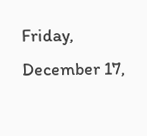Friday, December 17,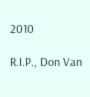2010

R.I.P., Don Van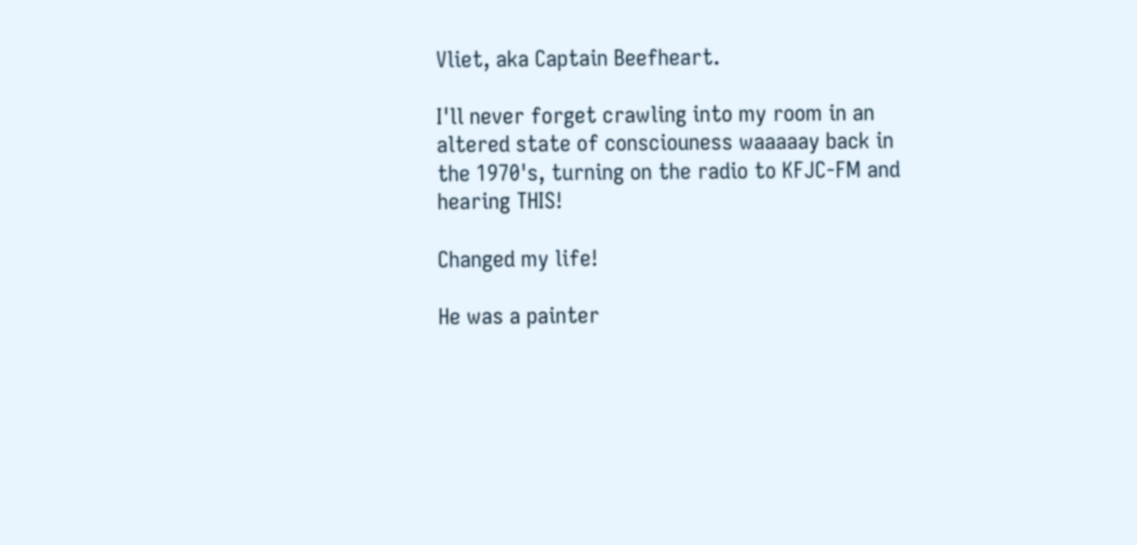Vliet, aka Captain Beefheart.

I'll never forget crawling into my room in an altered state of consciouness waaaaay back in the 1970's, turning on the radio to KFJC-FM and hearing THIS!

Changed my life!

He was a painter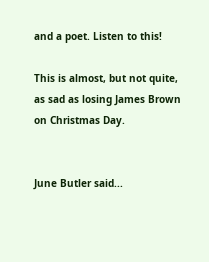and a poet. Listen to this!

This is almost, but not quite, as sad as losing James Brown on Christmas Day.


June Butler said...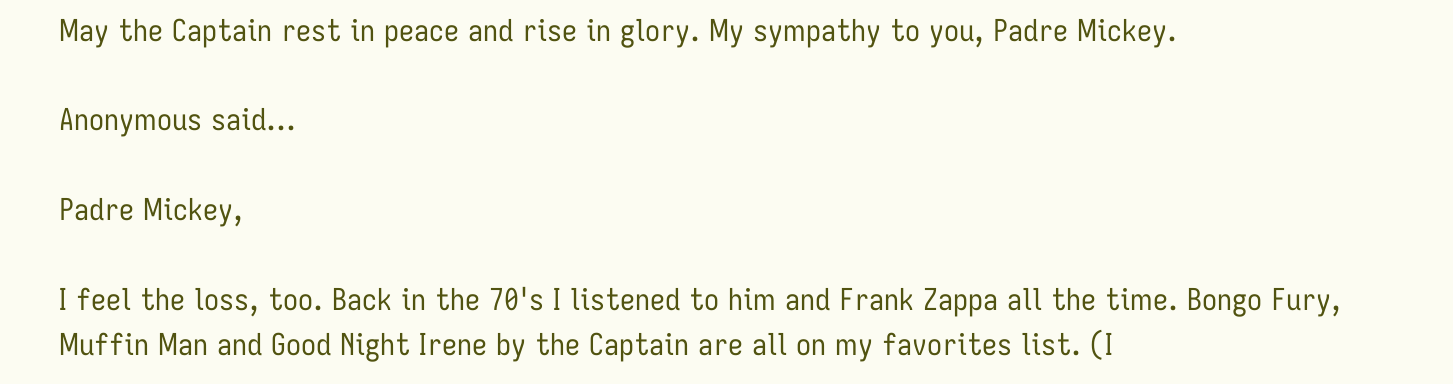May the Captain rest in peace and rise in glory. My sympathy to you, Padre Mickey.

Anonymous said...

Padre Mickey,

I feel the loss, too. Back in the 70's I listened to him and Frank Zappa all the time. Bongo Fury, Muffin Man and Good Night Irene by the Captain are all on my favorites list. (I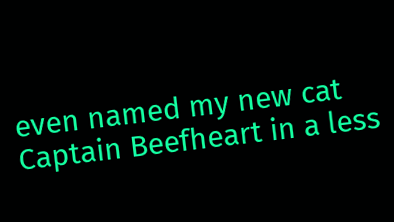even named my new cat Captain Beefheart in a less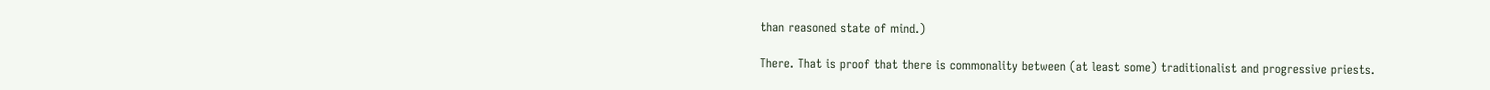than reasoned state of mind.)

There. That is proof that there is commonality between (at least some) traditionalist and progressive priests.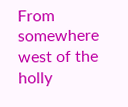From somewhere west of the holly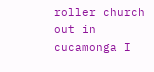roller church out in cucamonga I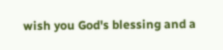wish you God's blessing and a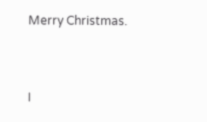Merry Christmas.


I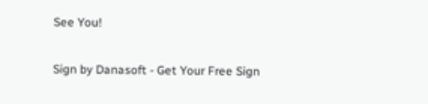See You!

Sign by Danasoft - Get Your Free Sign